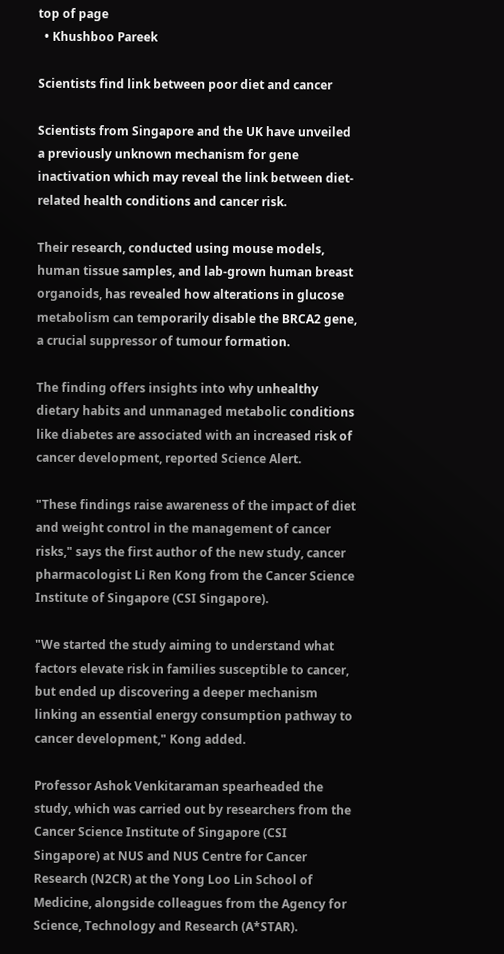top of page
  • Khushboo Pareek

Scientists find link between poor diet and cancer

Scientists from Singapore and the UK have unveiled a previously unknown mechanism for gene inactivation which may reveal the link between diet-related health conditions and cancer risk.

Their research, conducted using mouse models, human tissue samples, and lab-grown human breast organoids, has revealed how alterations in glucose metabolism can temporarily disable the BRCA2 gene, a crucial suppressor of tumour formation.

The finding offers insights into why unhealthy dietary habits and unmanaged metabolic conditions like diabetes are associated with an increased risk of cancer development, reported Science Alert.

"These findings raise awareness of the impact of diet and weight control in the management of cancer risks," says the first author of the new study, cancer pharmacologist Li Ren Kong from the Cancer Science Institute of Singapore (CSI Singapore).

"We started the study aiming to understand what factors elevate risk in families susceptible to cancer, but ended up discovering a deeper mechanism linking an essential energy consumption pathway to cancer development," Kong added.

Professor Ashok Venkitaraman spearheaded the study, which was carried out by researchers from the Cancer Science Institute of Singapore (CSI Singapore) at NUS and NUS Centre for Cancer Research (N2CR) at the Yong Loo Lin School of Medicine, alongside colleagues from the Agency for Science, Technology and Research (A*STAR).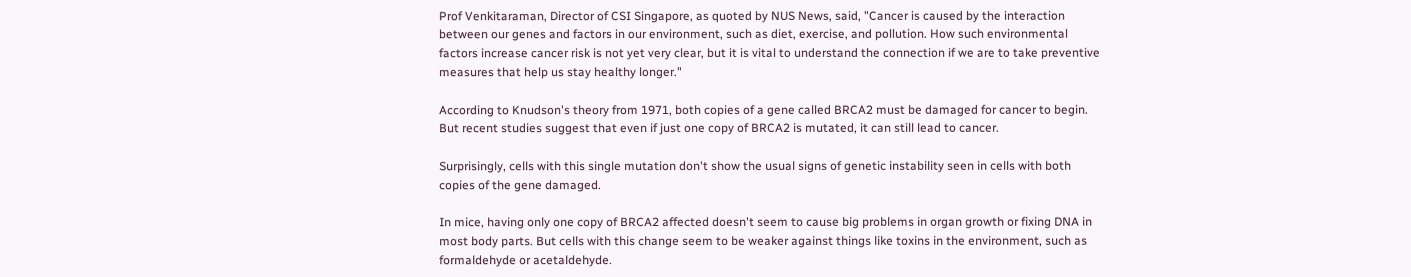Prof Venkitaraman, Director of CSI Singapore, as quoted by NUS News, said, "Cancer is caused by the interaction between our genes and factors in our environment, such as diet, exercise, and pollution. How such environmental factors increase cancer risk is not yet very clear, but it is vital to understand the connection if we are to take preventive measures that help us stay healthy longer."

According to Knudson's theory from 1971, both copies of a gene called BRCA2 must be damaged for cancer to begin. But recent studies suggest that even if just one copy of BRCA2 is mutated, it can still lead to cancer.

Surprisingly, cells with this single mutation don't show the usual signs of genetic instability seen in cells with both copies of the gene damaged.

In mice, having only one copy of BRCA2 affected doesn't seem to cause big problems in organ growth or fixing DNA in most body parts. But cells with this change seem to be weaker against things like toxins in the environment, such as formaldehyde or acetaldehyde.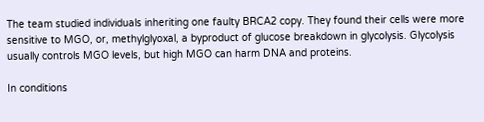The team studied individuals inheriting one faulty BRCA2 copy. They found their cells were more sensitive to MGO, or, methylglyoxal, a byproduct of glucose breakdown in glycolysis. Glycolysis usually controls MGO levels, but high MGO can harm DNA and proteins.

In conditions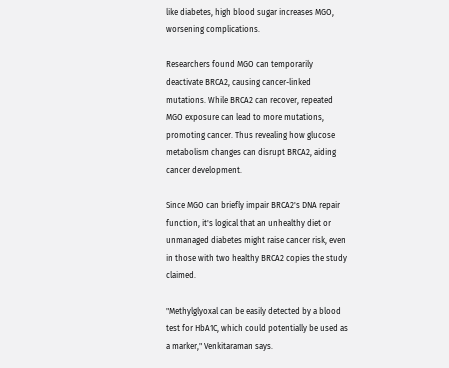like diabetes, high blood sugar increases MGO, worsening complications.

Researchers found MGO can temporarily deactivate BRCA2, causing cancer-linked mutations. While BRCA2 can recover, repeated MGO exposure can lead to more mutations, promoting cancer. Thus revealing how glucose metabolism changes can disrupt BRCA2, aiding cancer development.

Since MGO can briefly impair BRCA2's DNA repair function, it's logical that an unhealthy diet or unmanaged diabetes might raise cancer risk, even in those with two healthy BRCA2 copies the study claimed.

"Methylglyoxal can be easily detected by a blood test for HbA1C, which could potentially be used as a marker," Venkitaraman says.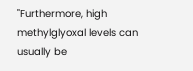"Furthermore, high methylglyoxal levels can usually be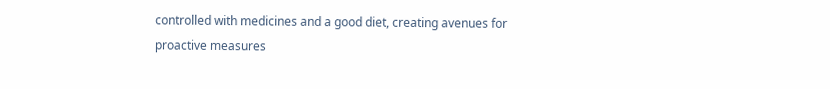controlled with medicines and a good diet, creating avenues for proactive measures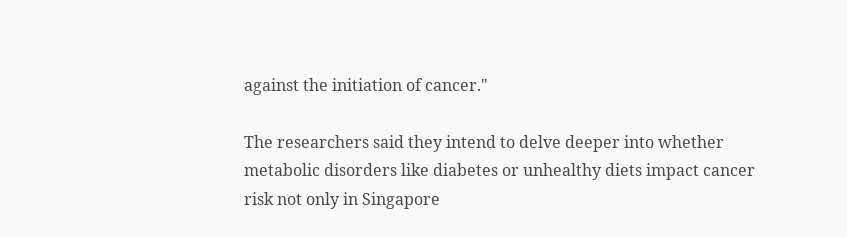against the initiation of cancer."

The researchers said they intend to delve deeper into whether metabolic disorders like diabetes or unhealthy diets impact cancer risk not only in Singapore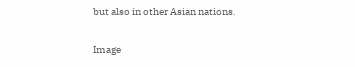but also in other Asian nations.

Image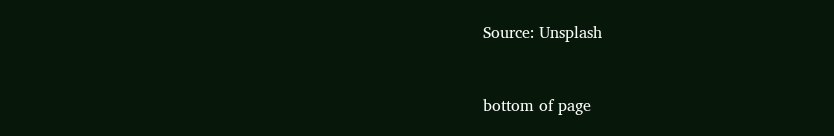Source: Unsplash


bottom of page